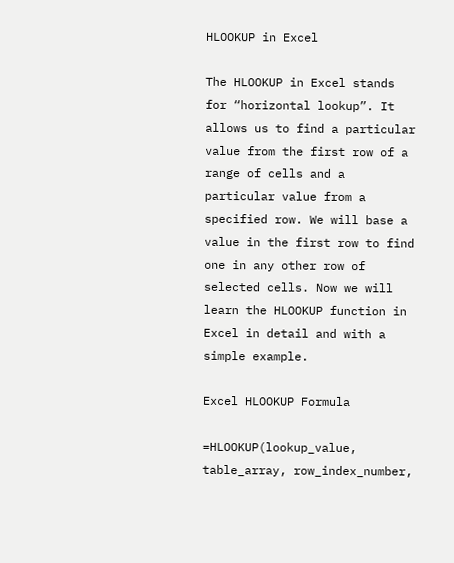HLOOKUP in Excel

The HLOOKUP in Excel stands for “horizontal lookup”. It allows us to find a particular value from the first row of a range of cells and a particular value from a specified row. We will base a value in the first row to find one in any other row of selected cells. Now we will learn the HLOOKUP function in Excel in detail and with a simple example.

Excel HLOOKUP Formula

=HLOOKUP(lookup_value, table_array, row_index_number,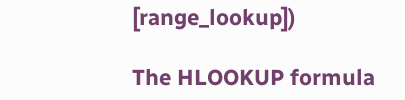[range_lookup])

The HLOOKUP formula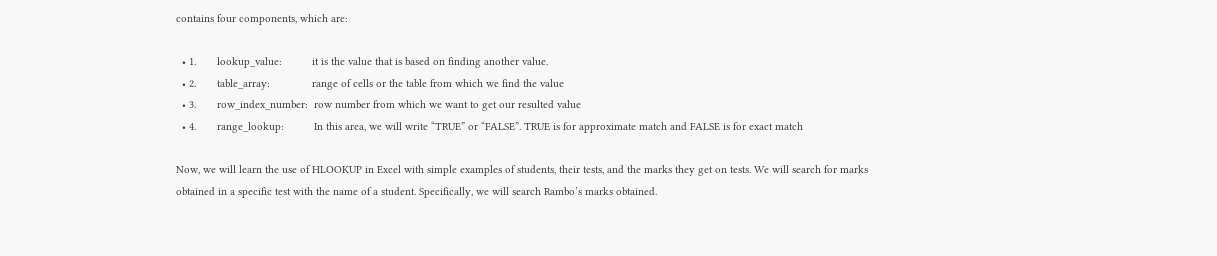contains four components, which are:

  • 1.       lookup_value:          it is the value that is based on finding another value.
  • 2.       table_array:              range of cells or the table from which we find the value
  • 3.       row_index_number:  row number from which we want to get our resulted value
  • 4.       range_lookup:          In this area, we will write “TRUE” or “FALSE”. TRUE is for approximate match and FALSE is for exact match

Now, we will learn the use of HLOOKUP in Excel with simple examples of students, their tests, and the marks they get on tests. We will search for marks obtained in a specific test with the name of a student. Specifically, we will search Rambo’s marks obtained.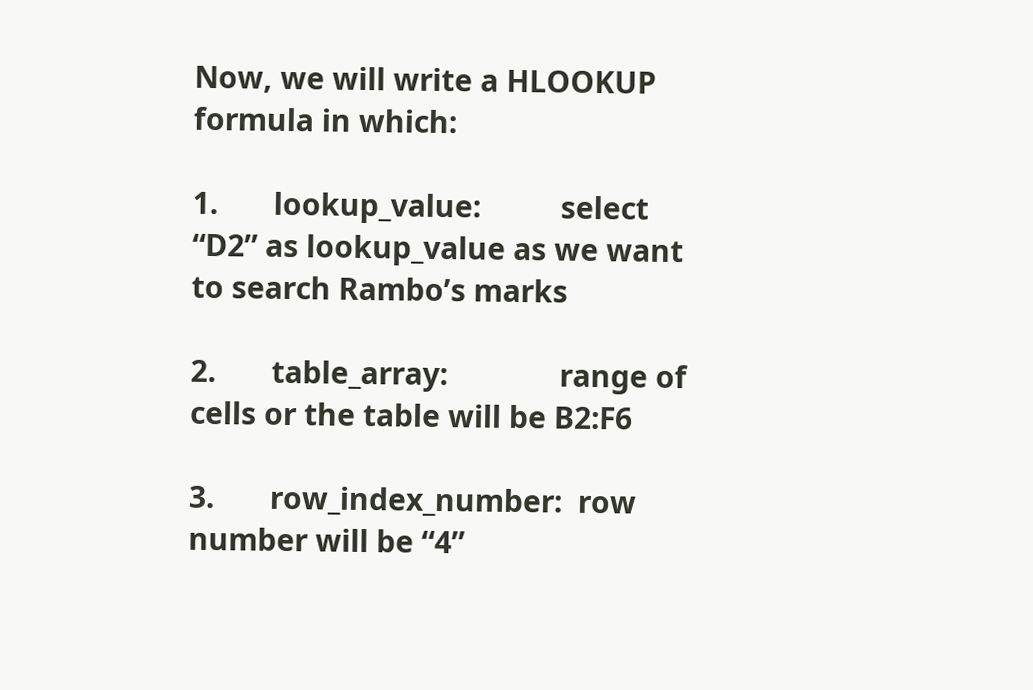Now, we will write a HLOOKUP formula in which:

1.       lookup_value:          select “D2” as lookup_value as we want to search Rambo’s marks

2.       table_array:              range of cells or the table will be B2:F6

3.       row_index_number:  row number will be “4”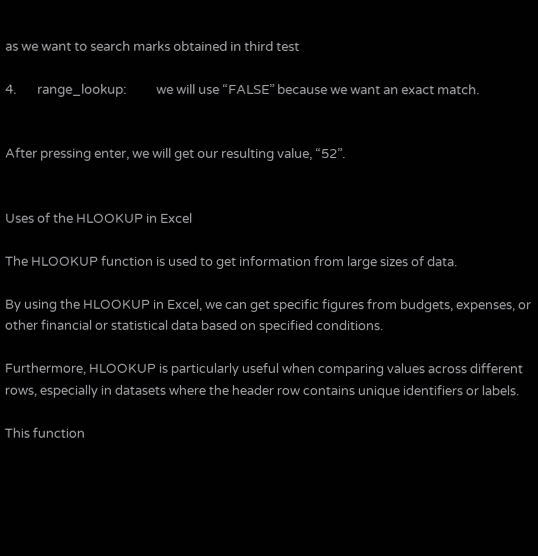as we want to search marks obtained in third test

4.       range_lookup:          we will use “FALSE” because we want an exact match.


After pressing enter, we will get our resulting value, “52”.


Uses of the HLOOKUP in Excel

The HLOOKUP function is used to get information from large sizes of data.

By using the HLOOKUP in Excel, we can get specific figures from budgets, expenses, or other financial or statistical data based on specified conditions.

Furthermore, HLOOKUP is particularly useful when comparing values across different rows, especially in datasets where the header row contains unique identifiers or labels.

This function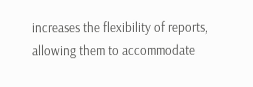increases the flexibility of reports, allowing them to accommodate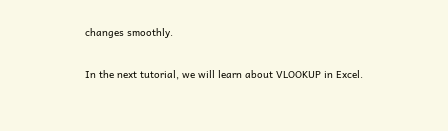changes smoothly.

In the next tutorial, we will learn about VLOOKUP in Excel.